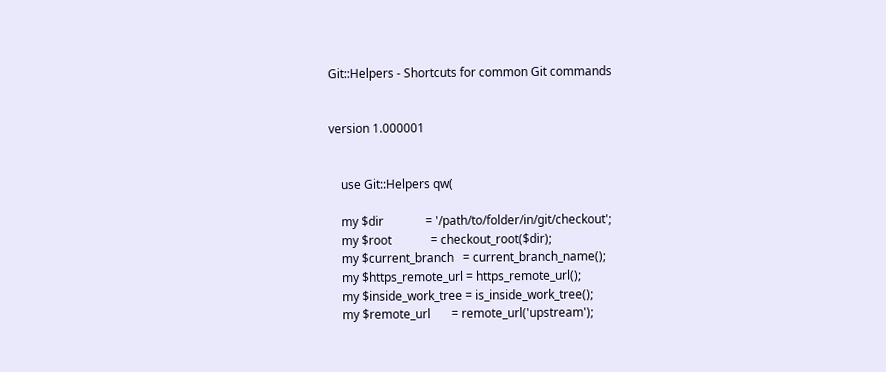Git::Helpers - Shortcuts for common Git commands


version 1.000001


    use Git::Helpers qw(

    my $dir              = '/path/to/folder/in/git/checkout';
    my $root             = checkout_root($dir);
    my $current_branch   = current_branch_name();
    my $https_remote_url = https_remote_url();
    my $inside_work_tree = is_inside_work_tree();
    my $remote_url       = remote_url('upstream');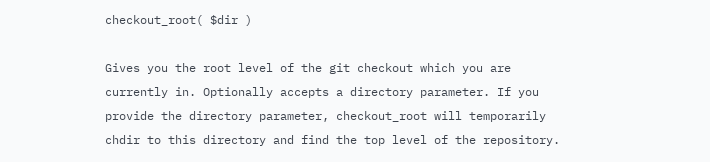checkout_root( $dir )

Gives you the root level of the git checkout which you are currently in. Optionally accepts a directory parameter. If you provide the directory parameter, checkout_root will temporarily chdir to this directory and find the top level of the repository.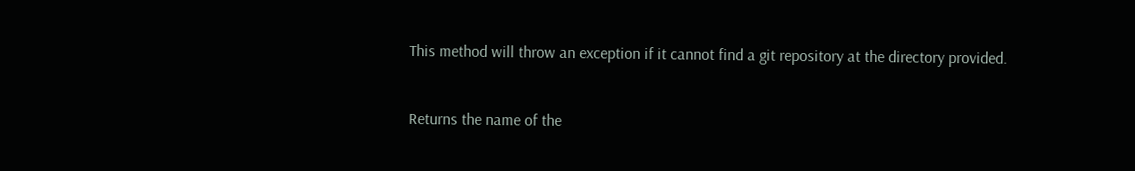This method will throw an exception if it cannot find a git repository at the directory provided.


Returns the name of the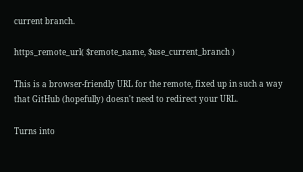current branch.

https_remote_url( $remote_name, $use_current_branch )

This is a browser-friendly URL for the remote, fixed up in such a way that GitHub (hopefully) doesn't need to redirect your URL.

Turns into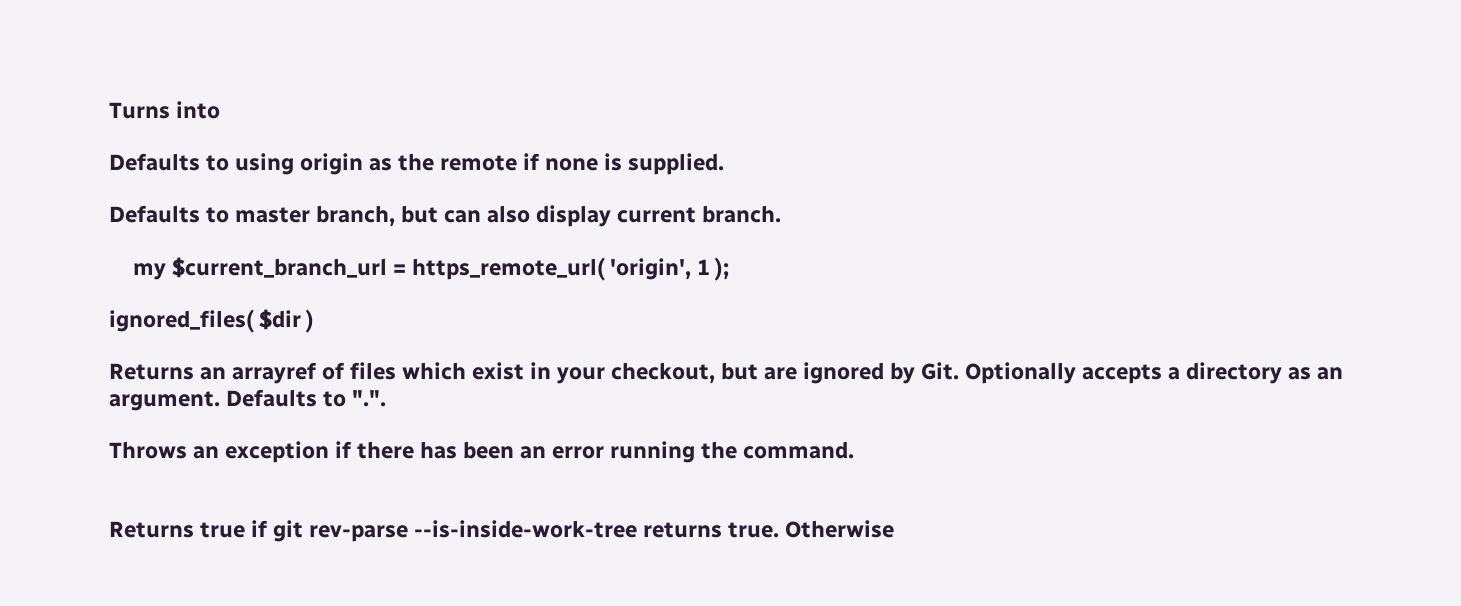Turns into

Defaults to using origin as the remote if none is supplied.

Defaults to master branch, but can also display current branch.

    my $current_branch_url = https_remote_url( 'origin', 1 );

ignored_files( $dir )

Returns an arrayref of files which exist in your checkout, but are ignored by Git. Optionally accepts a directory as an argument. Defaults to ".".

Throws an exception if there has been an error running the command.


Returns true if git rev-parse --is-inside-work-tree returns true. Otherwise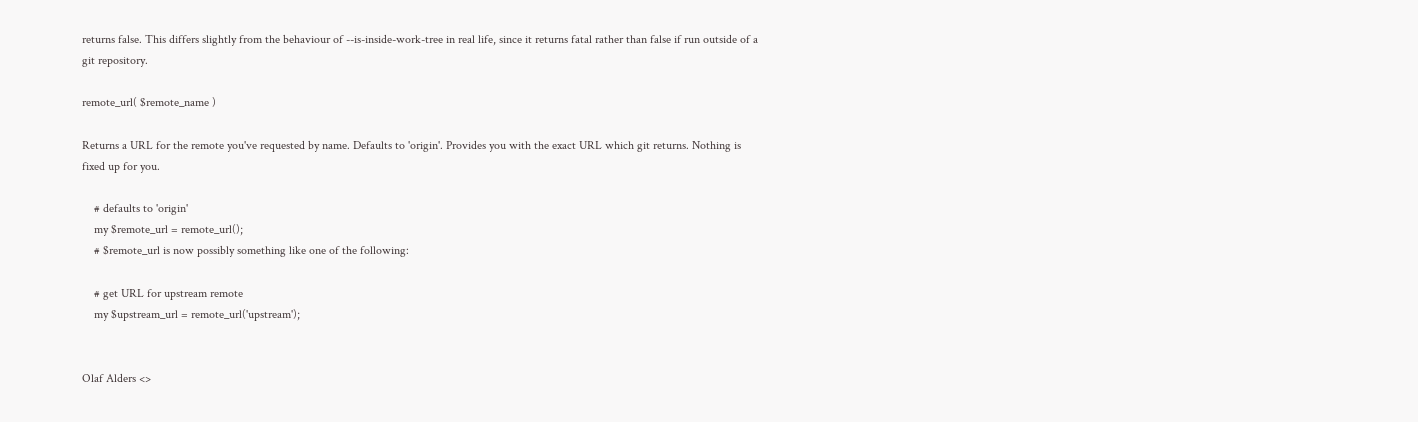returns false. This differs slightly from the behaviour of --is-inside-work-tree in real life, since it returns fatal rather than false if run outside of a git repository.

remote_url( $remote_name )

Returns a URL for the remote you've requested by name. Defaults to 'origin'. Provides you with the exact URL which git returns. Nothing is fixed up for you.

    # defaults to 'origin'
    my $remote_url = remote_url();
    # $remote_url is now possibly something like one of the following:

    # get URL for upstream remote
    my $upstream_url = remote_url('upstream');


Olaf Alders <>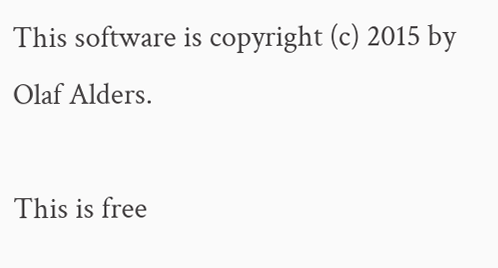This software is copyright (c) 2015 by Olaf Alders.

This is free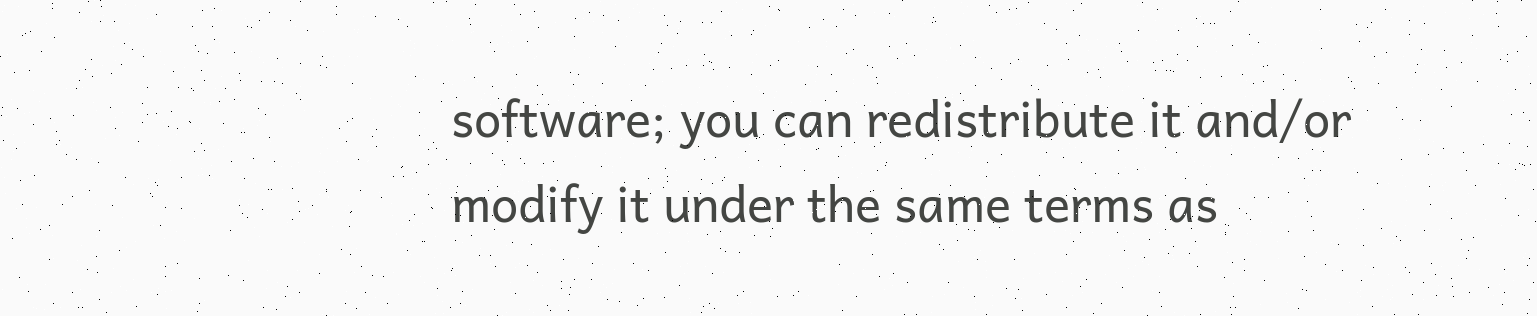software; you can redistribute it and/or modify it under the same terms as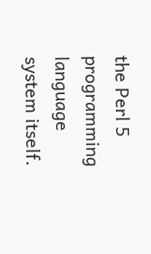the Perl 5 programming language system itself.